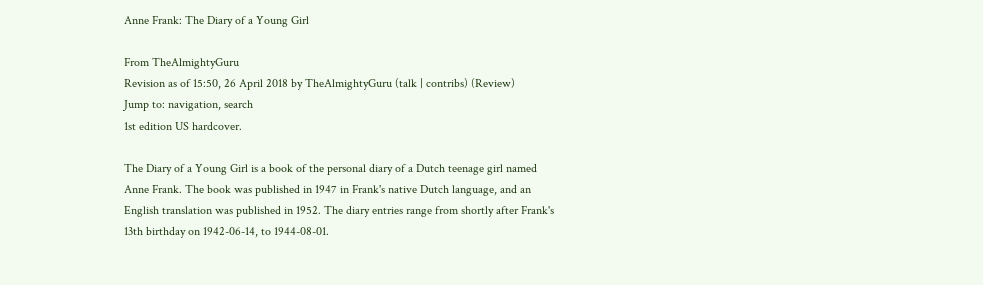Anne Frank: The Diary of a Young Girl

From TheAlmightyGuru
Revision as of 15:50, 26 April 2018 by TheAlmightyGuru (talk | contribs) (Review)
Jump to: navigation, search
1st edition US hardcover.

The Diary of a Young Girl is a book of the personal diary of a Dutch teenage girl named Anne Frank. The book was published in 1947 in Frank's native Dutch language, and an English translation was published in 1952. The diary entries range from shortly after Frank's 13th birthday on 1942-06-14, to 1944-08-01.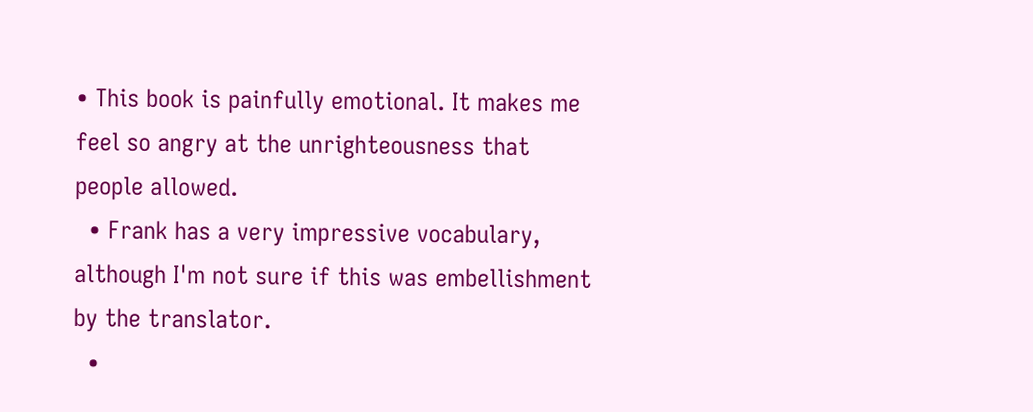• This book is painfully emotional. It makes me feel so angry at the unrighteousness that people allowed.
  • Frank has a very impressive vocabulary, although I'm not sure if this was embellishment by the translator.
  •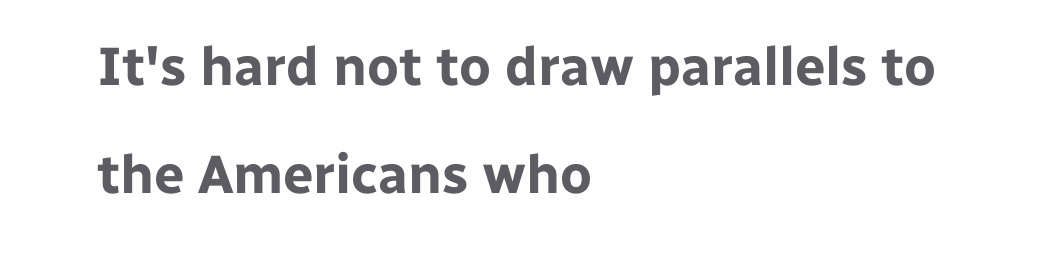It's hard not to draw parallels to the Americans who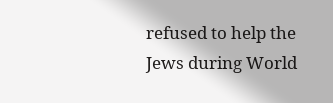refused to help the Jews during World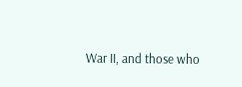War II, and those who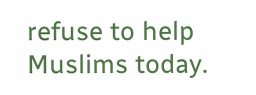refuse to help Muslims today.